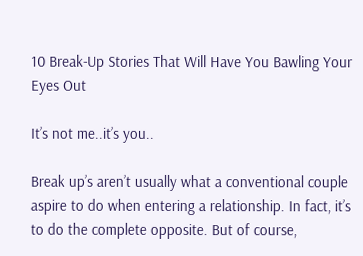10 Break-Up Stories That Will Have You Bawling Your Eyes Out

It’s not me..it’s you..

Break up’s aren’t usually what a conventional couple aspire to do when entering a relationship. In fact, it’s to do the complete opposite. But of course,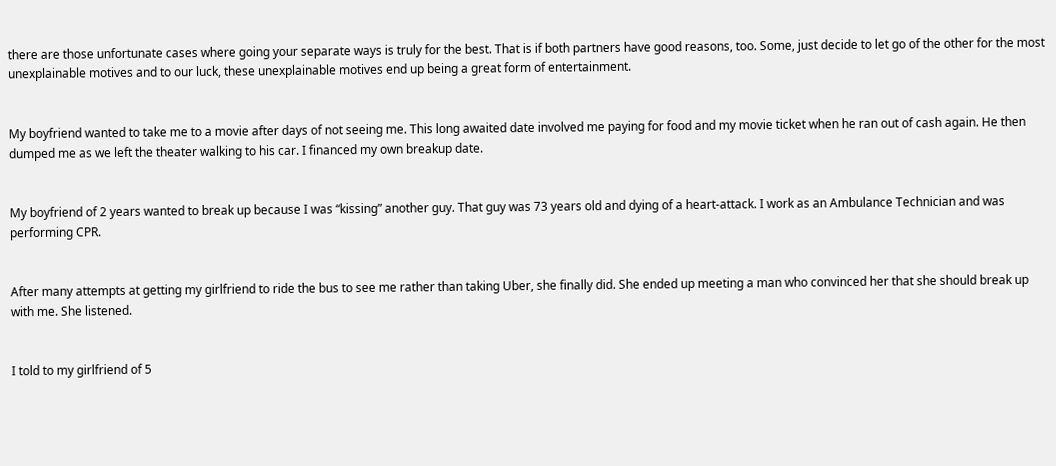there are those unfortunate cases where going your separate ways is truly for the best. That is if both partners have good reasons, too. Some, just decide to let go of the other for the most unexplainable motives and to our luck, these unexplainable motives end up being a great form of entertainment.


My boyfriend wanted to take me to a movie after days of not seeing me. This long awaited date involved me paying for food and my movie ticket when he ran out of cash again. He then dumped me as we left the theater walking to his car. I financed my own breakup date.


My boyfriend of 2 years wanted to break up because I was “kissing” another guy. That guy was 73 years old and dying of a heart-attack. I work as an Ambulance Technician and was performing CPR.


After many attempts at getting my girlfriend to ride the bus to see me rather than taking Uber, she finally did. She ended up meeting a man who convinced her that she should break up with me. She listened.


I told to my girlfriend of 5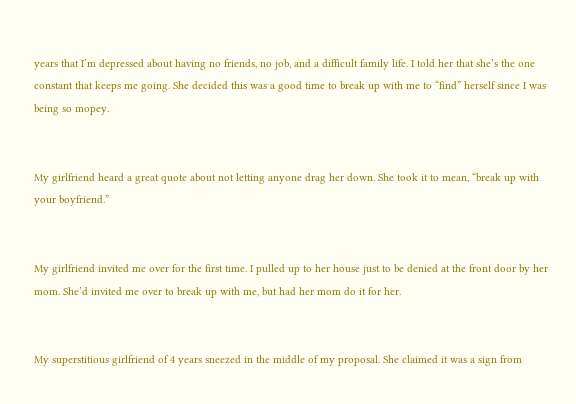years that I’m depressed about having no friends, no job, and a difficult family life. I told her that she’s the one constant that keeps me going. She decided this was a good time to break up with me to “find” herself since I was being so mopey.


My girlfriend heard a great quote about not letting anyone drag her down. She took it to mean, “break up with your boyfriend.”


My girlfriend invited me over for the first time. I pulled up to her house just to be denied at the front door by her mom. She’d invited me over to break up with me, but had her mom do it for her.


My superstitious girlfriend of 4 years sneezed in the middle of my proposal. She claimed it was a sign from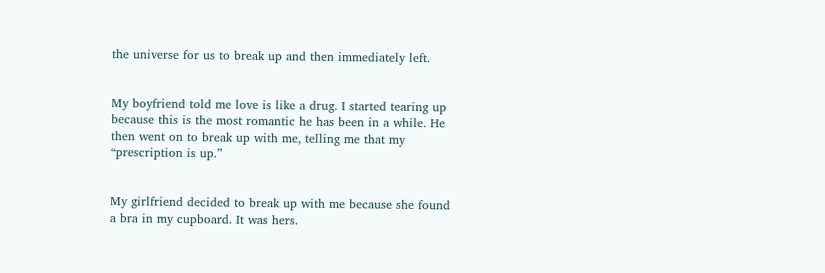the universe for us to break up and then immediately left.


My boyfriend told me love is like a drug. I started tearing up because this is the most romantic he has been in a while. He then went on to break up with me, telling me that my “prescription is up.”


My girlfriend decided to break up with me because she found a bra in my cupboard. It was hers.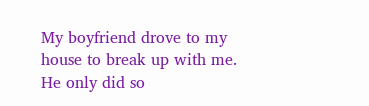My boyfriend drove to my house to break up with me. He only did so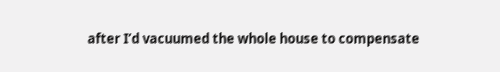after I’d vacuumed the whole house to compensate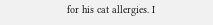for his cat allergies. I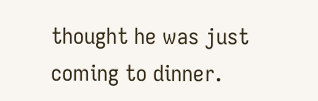thought he was just coming to dinner.